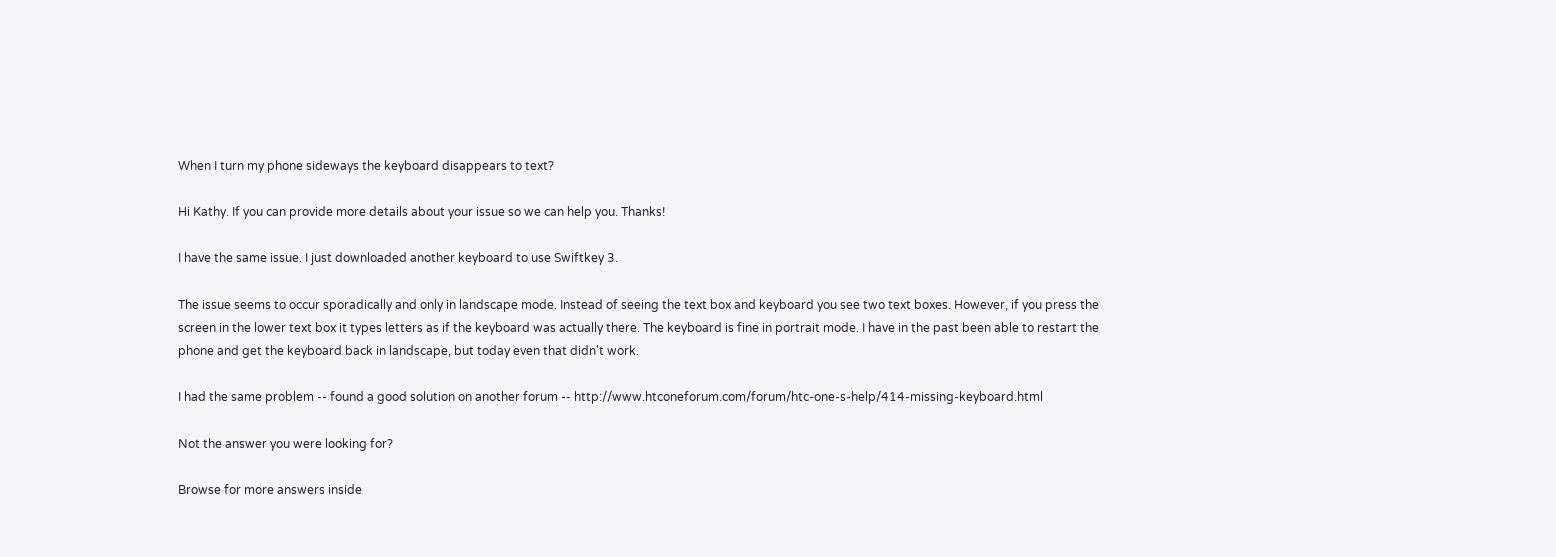When I turn my phone sideways the keyboard disappears to text?

Hi Kathy. If you can provide more details about your issue so we can help you. Thanks!

I have the same issue. I just downloaded another keyboard to use Swiftkey 3.

The issue seems to occur sporadically and only in landscape mode. Instead of seeing the text box and keyboard you see two text boxes. However, if you press the screen in the lower text box it types letters as if the keyboard was actually there. The keyboard is fine in portrait mode. I have in the past been able to restart the phone and get the keyboard back in landscape, but today even that didn't work.

I had the same problem -- found a good solution on another forum -- http://www.htconeforum.com/forum/htc-one-s-help/414-missing-keyboard.html

Not the answer you were looking for?

Browse for more answers inside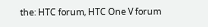the: HTC forum, HTC One V forum